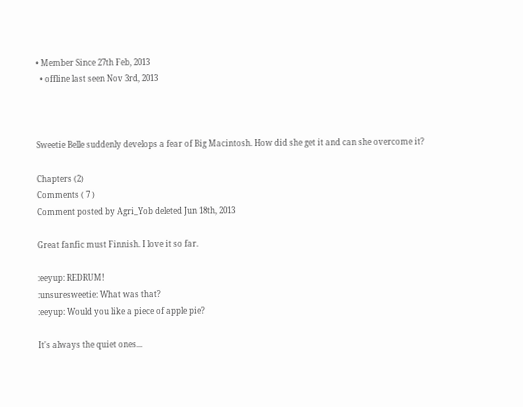• Member Since 27th Feb, 2013
  • offline last seen Nov 3rd, 2013



Sweetie Belle suddenly develops a fear of Big Macintosh. How did she get it and can she overcome it?

Chapters (2)
Comments ( 7 )
Comment posted by Agri_Yob deleted Jun 18th, 2013

Great fanfic must Finnish. I love it so far.

:eeyup: REDRUM!
:unsuresweetie: What was that?
:eeyup: Would you like a piece of apple pie?

It's always the quiet ones...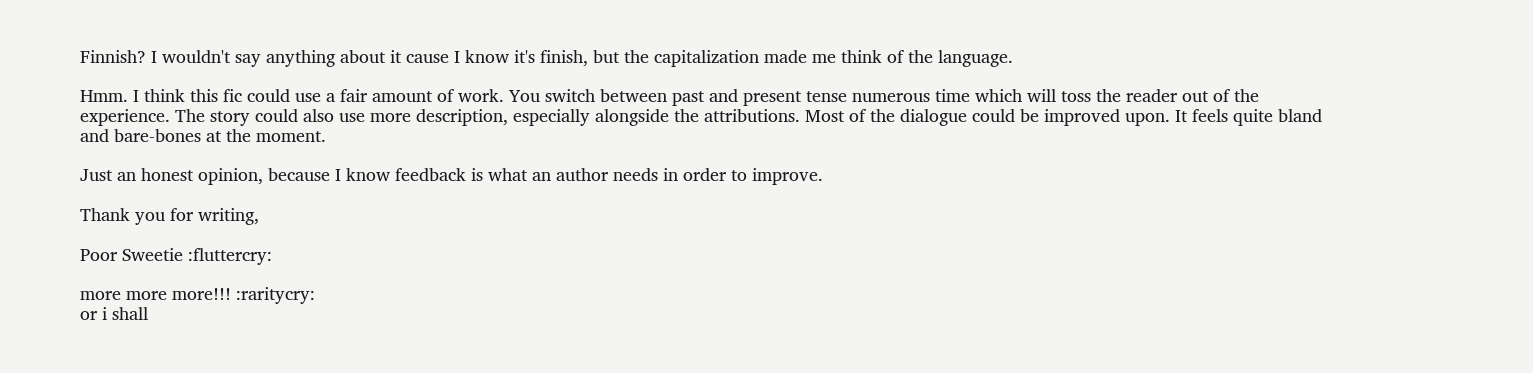Finnish? I wouldn't say anything about it cause I know it's finish, but the capitalization made me think of the language.

Hmm. I think this fic could use a fair amount of work. You switch between past and present tense numerous time which will toss the reader out of the experience. The story could also use more description, especially alongside the attributions. Most of the dialogue could be improved upon. It feels quite bland and bare-bones at the moment.

Just an honest opinion, because I know feedback is what an author needs in order to improve.

Thank you for writing,

Poor Sweetie :fluttercry:

more more more!!! :raritycry:
or i shall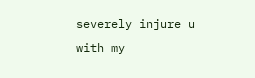severely injure u with my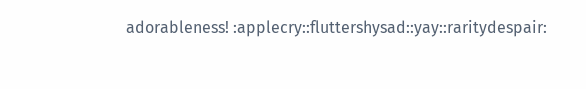adorableness! :applecry::fluttershysad::yay::raritydespair: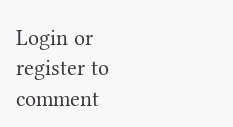Login or register to comment